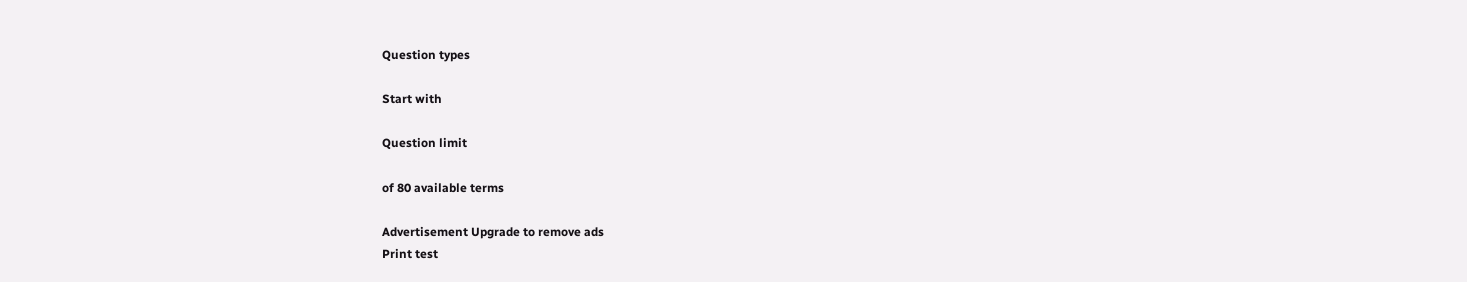Question types

Start with

Question limit

of 80 available terms

Advertisement Upgrade to remove ads
Print test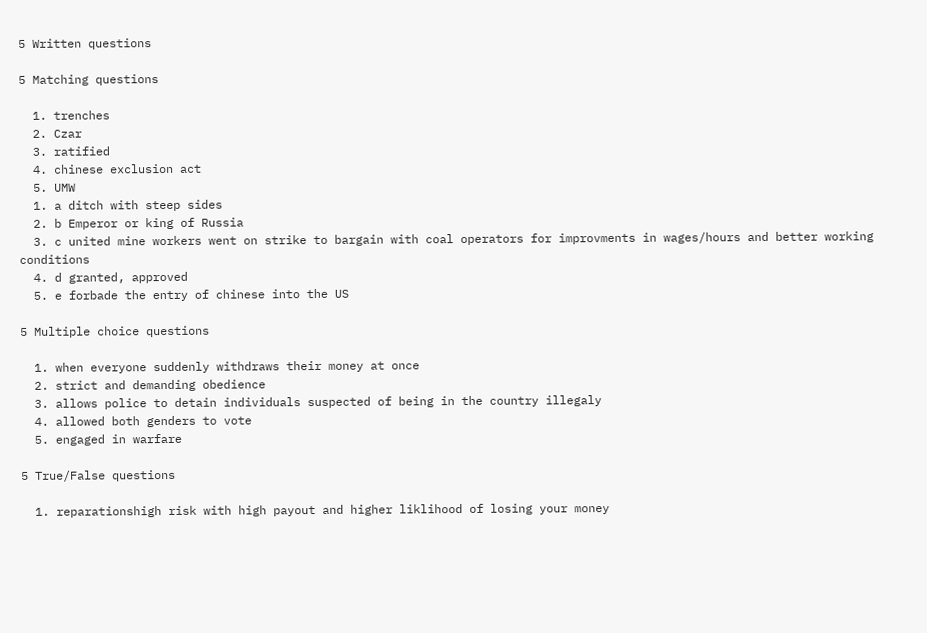5 Written questions

5 Matching questions

  1. trenches
  2. Czar
  3. ratified
  4. chinese exclusion act
  5. UMW
  1. a ditch with steep sides
  2. b Emperor or king of Russia
  3. c united mine workers went on strike to bargain with coal operators for improvments in wages/hours and better working conditions
  4. d granted, approved
  5. e forbade the entry of chinese into the US

5 Multiple choice questions

  1. when everyone suddenly withdraws their money at once
  2. strict and demanding obedience
  3. allows police to detain individuals suspected of being in the country illegaly
  4. allowed both genders to vote
  5. engaged in warfare

5 True/False questions

  1. reparationshigh risk with high payout and higher liklihood of losing your money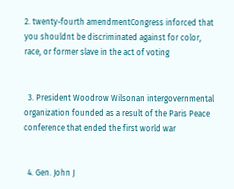2. twenty-fourth amendmentCongress inforced that you shouldnt be discriminated against for color, race, or former slave in the act of voting


  3. President Woodrow Wilsonan intergovernmental organization founded as a result of the Paris Peace conference that ended the first world war


  4. Gen. John J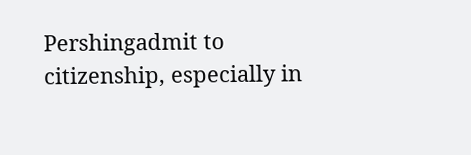Pershingadmit to citizenship, especially in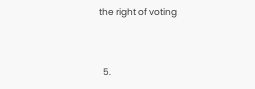the right of voting


  5.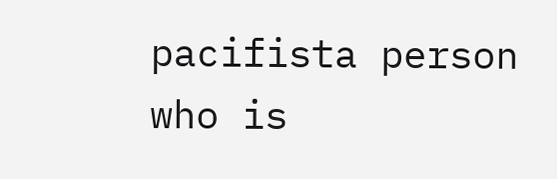pacifista person who is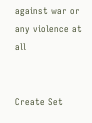against war or any violence at all


Create Set